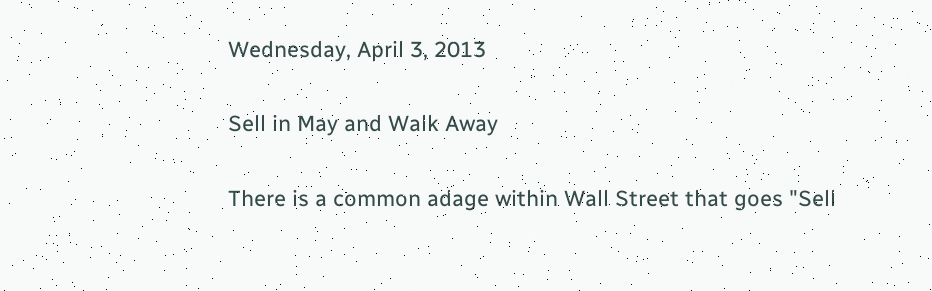Wednesday, April 3, 2013

Sell in May and Walk Away

There is a common adage within Wall Street that goes "Sell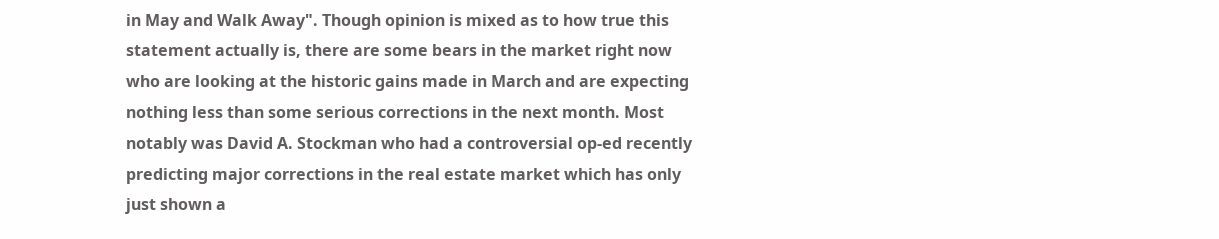in May and Walk Away". Though opinion is mixed as to how true this statement actually is, there are some bears in the market right now who are looking at the historic gains made in March and are expecting nothing less than some serious corrections in the next month. Most notably was David A. Stockman who had a controversial op-ed recently predicting major corrections in the real estate market which has only just shown a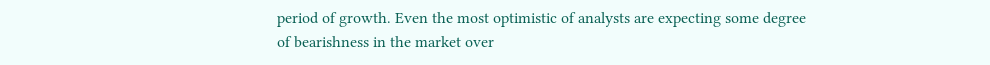period of growth. Even the most optimistic of analysts are expecting some degree of bearishness in the market over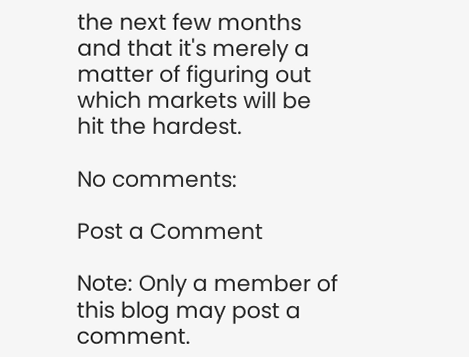the next few months and that it's merely a matter of figuring out which markets will be hit the hardest.

No comments:

Post a Comment

Note: Only a member of this blog may post a comment.